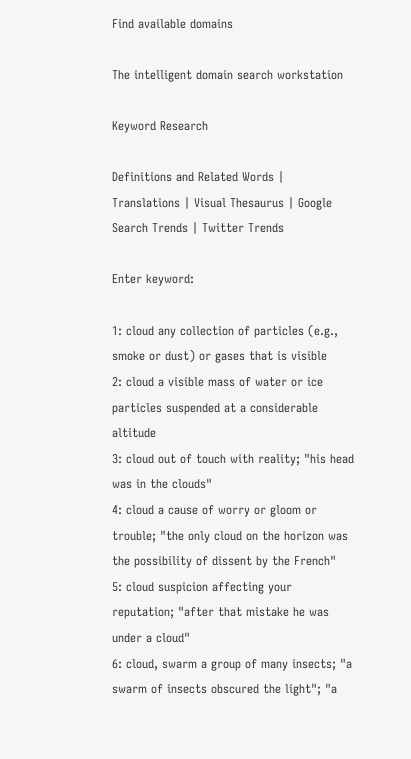Find available domains

The intelligent domain search workstation

Keyword Research

Definitions and Related Words | Translations | Visual Thesaurus | Google Search Trends | Twitter Trends

Enter keyword:

1: cloud any collection of particles (e.g., smoke or dust) or gases that is visible
2: cloud a visible mass of water or ice particles suspended at a considerable altitude
3: cloud out of touch with reality; "his head was in the clouds"
4: cloud a cause of worry or gloom or trouble; "the only cloud on the horizon was the possibility of dissent by the French"
5: cloud suspicion affecting your reputation; "after that mistake he was under a cloud"
6: cloud, swarm a group of many insects; "a swarm of insects obscured the light"; "a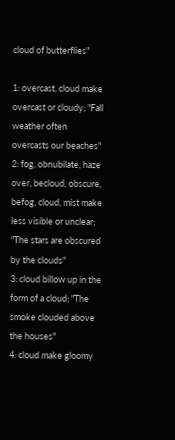cloud of butterflies"

1: overcast, cloud make overcast or cloudy; "Fall weather often overcasts our beaches"
2: fog, obnubilate, haze over, becloud, obscure, befog, cloud, mist make less visible or unclear; "The stars are obscured by the clouds"
3: cloud billow up in the form of a cloud; "The smoke clouded above the houses"
4: cloud make gloomy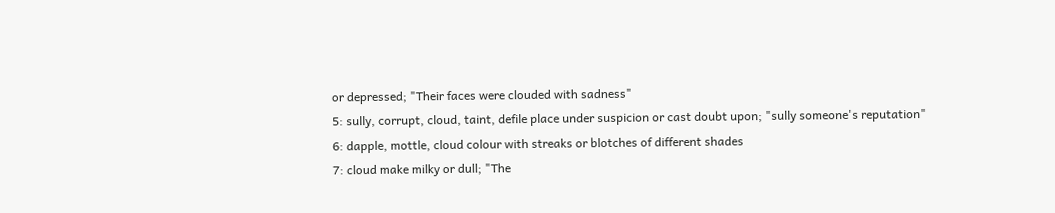or depressed; "Their faces were clouded with sadness"
5: sully, corrupt, cloud, taint, defile place under suspicion or cast doubt upon; "sully someone's reputation"
6: dapple, mottle, cloud colour with streaks or blotches of different shades
7: cloud make milky or dull; "The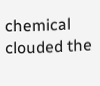chemical clouded the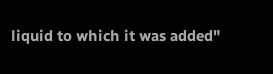liquid to which it was added"